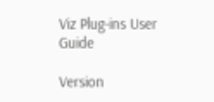Viz Plug-ins User Guide

Version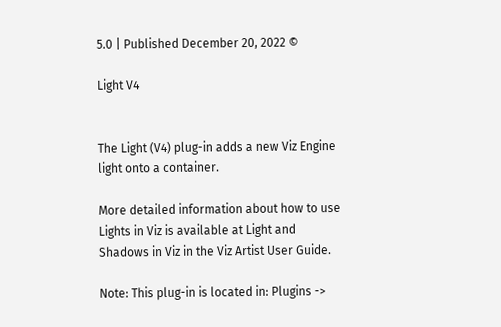5.0 | Published December 20, 2022 ©

Light V4


The Light (V4) plug-in adds a new Viz Engine light onto a container.

More detailed information about how to use Lights in Viz is available at Light and Shadows in Viz in the Viz Artist User Guide.

Note: This plug-in is located in: Plugins ->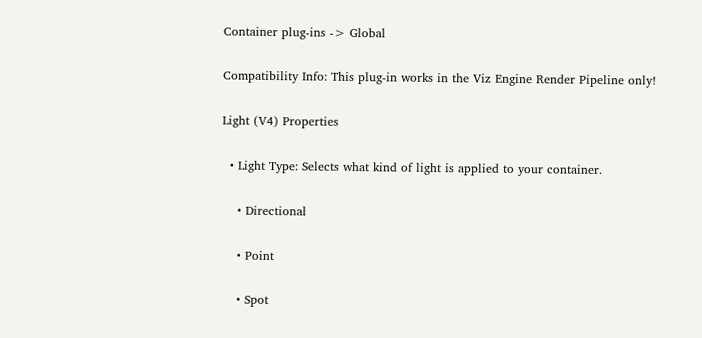Container plug-ins -> Global

Compatibility Info: This plug-in works in the Viz Engine Render Pipeline only!

Light (V4) Properties

  • Light Type: Selects what kind of light is applied to your container.

    • Directional

    • Point

    • Spot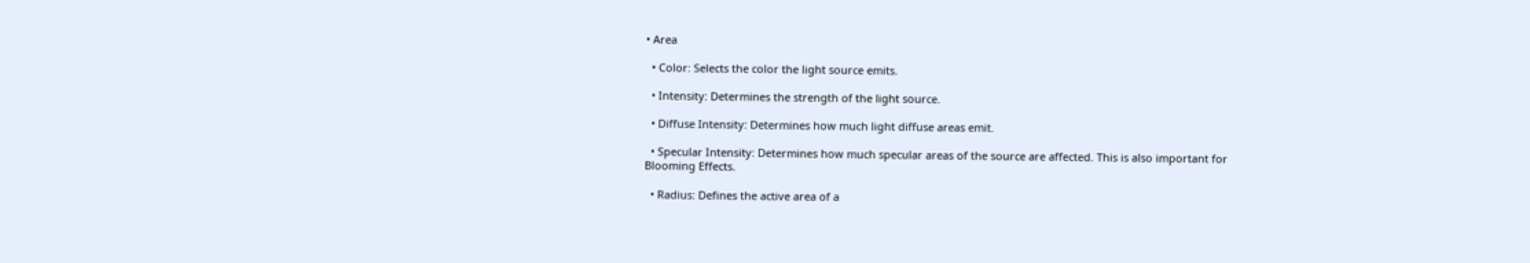• Area

  • Color: Selects the color the light source emits.

  • Intensity: Determines the strength of the light source.

  • Diffuse Intensity: Determines how much light diffuse areas emit.

  • Specular Intensity: Determines how much specular areas of the source are affected. This is also important for Blooming Effects.

  • Radius: Defines the active area of a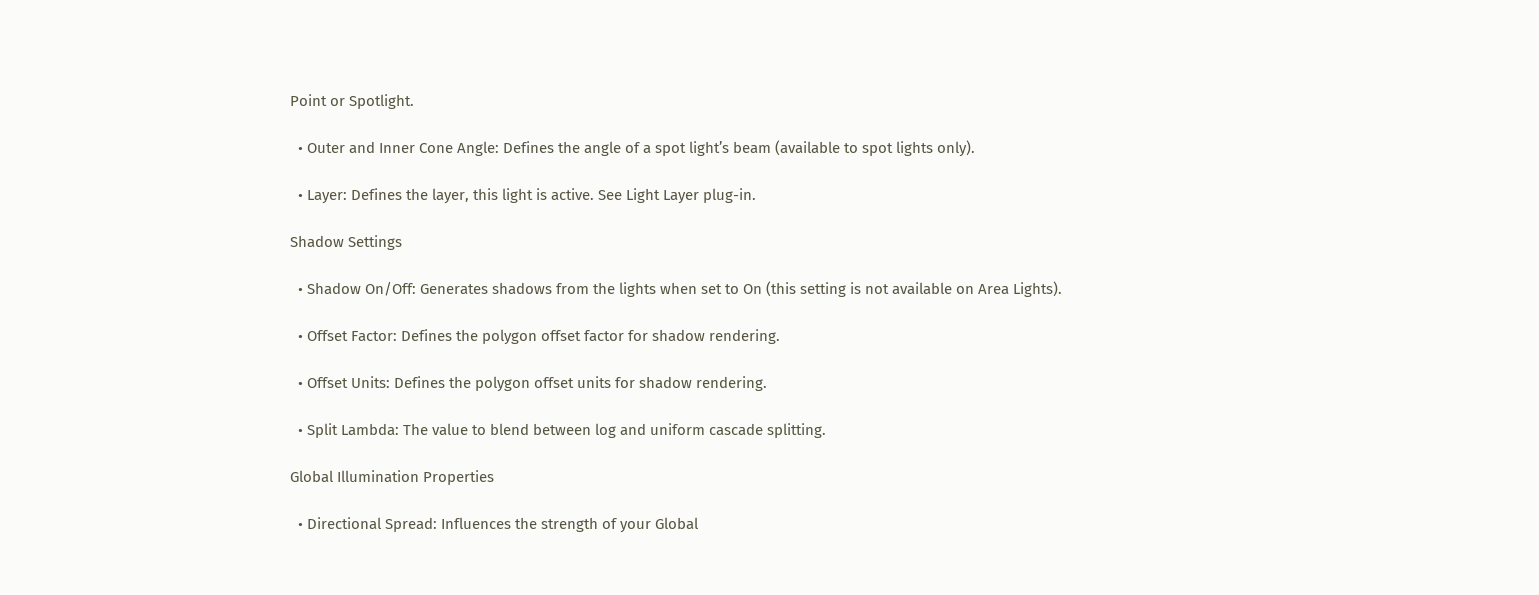Point or Spotlight.

  • Outer and Inner Cone Angle: Defines the angle of a spot light’s beam (available to spot lights only).

  • Layer: Defines the layer, this light is active. See Light Layer plug-in.

Shadow Settings

  • Shadow On/Off: Generates shadows from the lights when set to On (this setting is not available on Area Lights).

  • Offset Factor: Defines the polygon offset factor for shadow rendering.

  • Offset Units: Defines the polygon offset units for shadow rendering.

  • Split Lambda: The value to blend between log and uniform cascade splitting.

Global Illumination Properties

  • Directional Spread: Influences the strength of your Global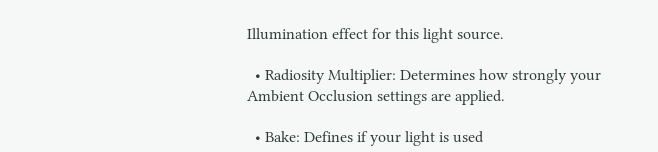Illumination effect for this light source.

  • Radiosity Multiplier: Determines how strongly your Ambient Occlusion settings are applied.

  • Bake: Defines if your light is used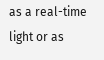as a real-time light or as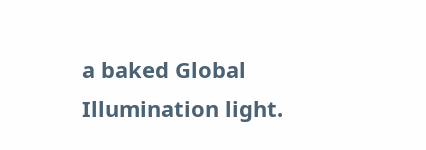a baked Global Illumination light.